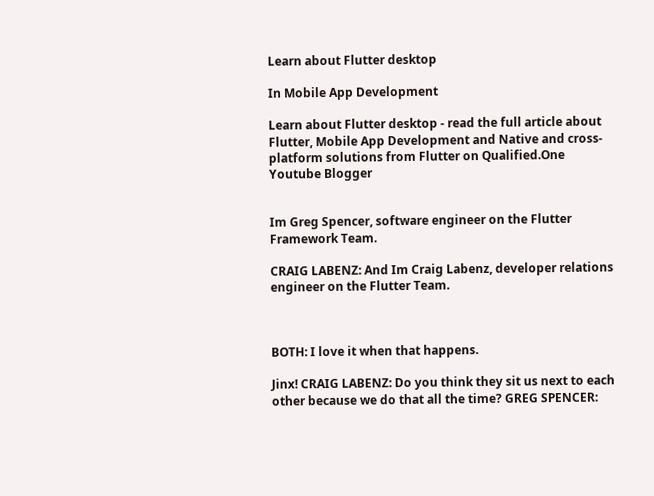Learn about Flutter desktop

In Mobile App Development

Learn about Flutter desktop - read the full article about Flutter, Mobile App Development and Native and cross-platform solutions from Flutter on Qualified.One
Youtube Blogger


Im Greg Spencer, software engineer on the Flutter Framework Team.

CRAIG LABENZ: And Im Craig Labenz, developer relations engineer on the Flutter Team.



BOTH: I love it when that happens.

Jinx! CRAIG LABENZ: Do you think they sit us next to each other because we do that all the time? GREG SPENCER: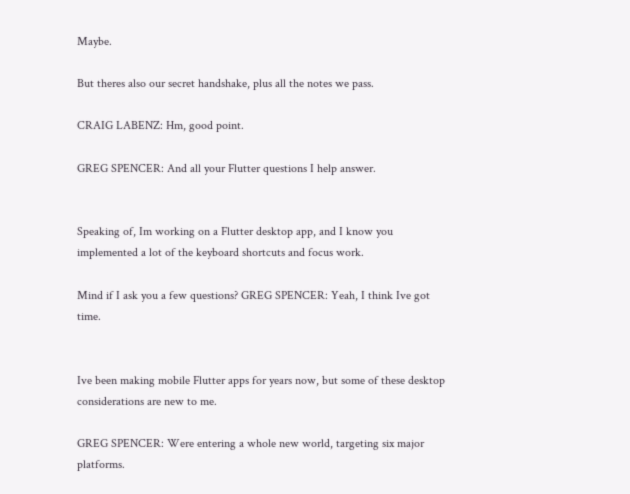Maybe.

But theres also our secret handshake, plus all the notes we pass.

CRAIG LABENZ: Hm, good point.

GREG SPENCER: And all your Flutter questions I help answer.


Speaking of, Im working on a Flutter desktop app, and I know you implemented a lot of the keyboard shortcuts and focus work.

Mind if I ask you a few questions? GREG SPENCER: Yeah, I think Ive got time.


Ive been making mobile Flutter apps for years now, but some of these desktop considerations are new to me.

GREG SPENCER: Were entering a whole new world, targeting six major platforms.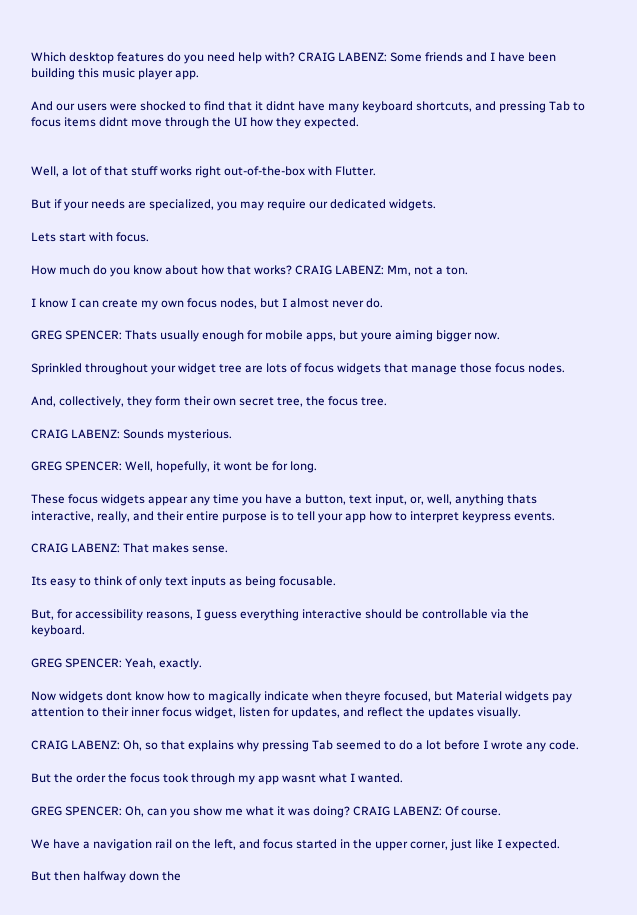Which desktop features do you need help with? CRAIG LABENZ: Some friends and I have been building this music player app.

And our users were shocked to find that it didnt have many keyboard shortcuts, and pressing Tab to focus items didnt move through the UI how they expected.


Well, a lot of that stuff works right out-of-the-box with Flutter.

But if your needs are specialized, you may require our dedicated widgets.

Lets start with focus.

How much do you know about how that works? CRAIG LABENZ: Mm, not a ton.

I know I can create my own focus nodes, but I almost never do.

GREG SPENCER: Thats usually enough for mobile apps, but youre aiming bigger now.

Sprinkled throughout your widget tree are lots of focus widgets that manage those focus nodes.

And, collectively, they form their own secret tree, the focus tree.

CRAIG LABENZ: Sounds mysterious.

GREG SPENCER: Well, hopefully, it wont be for long.

These focus widgets appear any time you have a button, text input, or, well, anything thats interactive, really, and their entire purpose is to tell your app how to interpret keypress events.

CRAIG LABENZ: That makes sense.

Its easy to think of only text inputs as being focusable.

But, for accessibility reasons, I guess everything interactive should be controllable via the keyboard.

GREG SPENCER: Yeah, exactly.

Now widgets dont know how to magically indicate when theyre focused, but Material widgets pay attention to their inner focus widget, listen for updates, and reflect the updates visually.

CRAIG LABENZ: Oh, so that explains why pressing Tab seemed to do a lot before I wrote any code.

But the order the focus took through my app wasnt what I wanted.

GREG SPENCER: Oh, can you show me what it was doing? CRAIG LABENZ: Of course.

We have a navigation rail on the left, and focus started in the upper corner, just like I expected.

But then halfway down the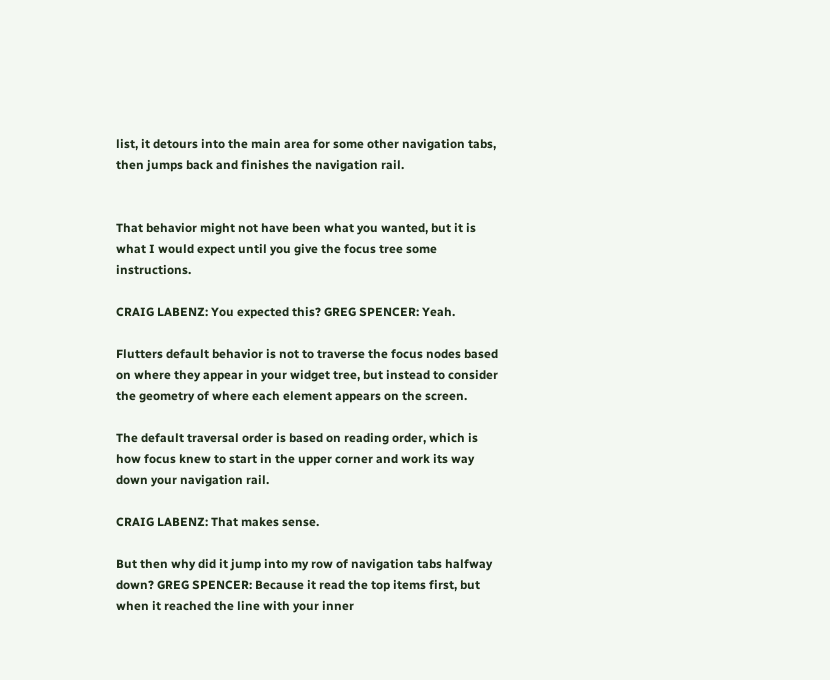list, it detours into the main area for some other navigation tabs, then jumps back and finishes the navigation rail.


That behavior might not have been what you wanted, but it is what I would expect until you give the focus tree some instructions.

CRAIG LABENZ: You expected this? GREG SPENCER: Yeah.

Flutters default behavior is not to traverse the focus nodes based on where they appear in your widget tree, but instead to consider the geometry of where each element appears on the screen.

The default traversal order is based on reading order, which is how focus knew to start in the upper corner and work its way down your navigation rail.

CRAIG LABENZ: That makes sense.

But then why did it jump into my row of navigation tabs halfway down? GREG SPENCER: Because it read the top items first, but when it reached the line with your inner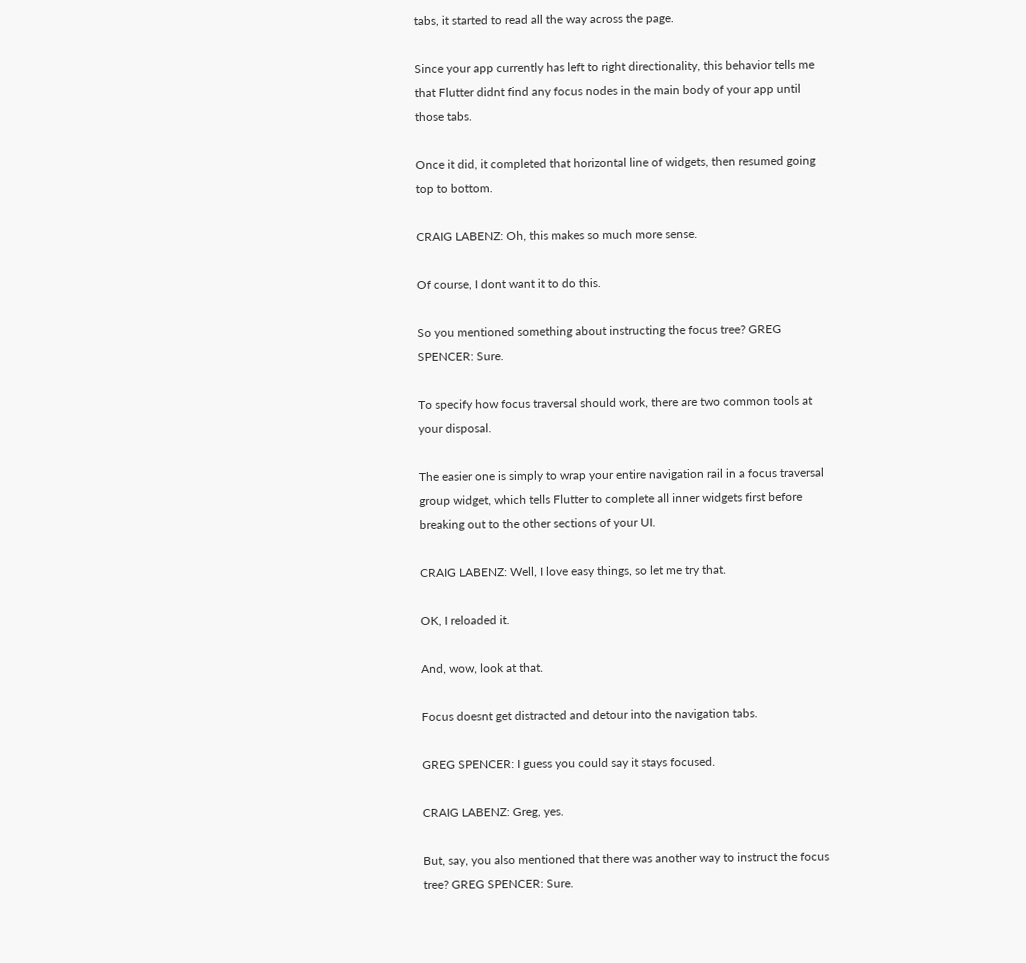tabs, it started to read all the way across the page.

Since your app currently has left to right directionality, this behavior tells me that Flutter didnt find any focus nodes in the main body of your app until those tabs.

Once it did, it completed that horizontal line of widgets, then resumed going top to bottom.

CRAIG LABENZ: Oh, this makes so much more sense.

Of course, I dont want it to do this.

So you mentioned something about instructing the focus tree? GREG SPENCER: Sure.

To specify how focus traversal should work, there are two common tools at your disposal.

The easier one is simply to wrap your entire navigation rail in a focus traversal group widget, which tells Flutter to complete all inner widgets first before breaking out to the other sections of your UI.

CRAIG LABENZ: Well, I love easy things, so let me try that.

OK, I reloaded it.

And, wow, look at that.

Focus doesnt get distracted and detour into the navigation tabs.

GREG SPENCER: I guess you could say it stays focused.

CRAIG LABENZ: Greg, yes.

But, say, you also mentioned that there was another way to instruct the focus tree? GREG SPENCER: Sure.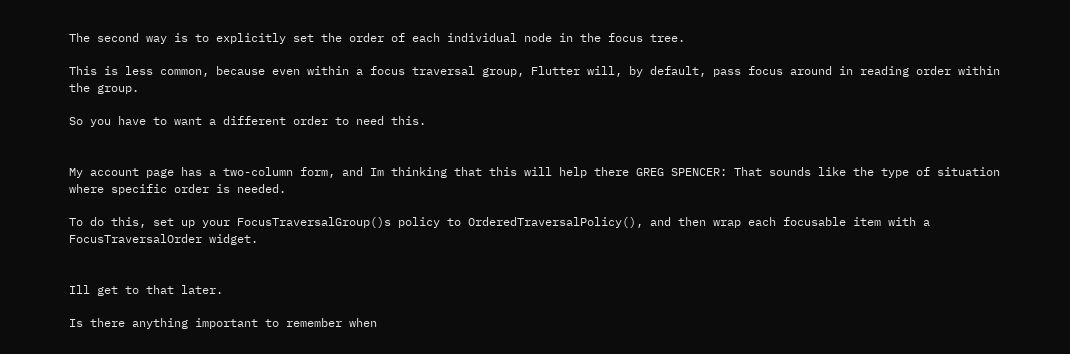The second way is to explicitly set the order of each individual node in the focus tree.

This is less common, because even within a focus traversal group, Flutter will, by default, pass focus around in reading order within the group.

So you have to want a different order to need this.


My account page has a two-column form, and Im thinking that this will help there GREG SPENCER: That sounds like the type of situation where specific order is needed.

To do this, set up your FocusTraversalGroup()s policy to OrderedTraversalPolicy(), and then wrap each focusable item with a FocusTraversalOrder widget.


Ill get to that later.

Is there anything important to remember when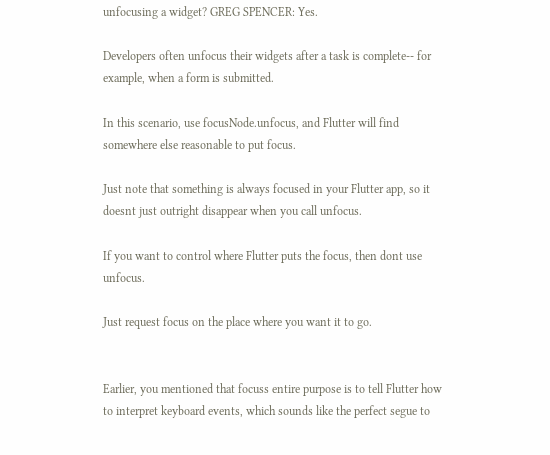unfocusing a widget? GREG SPENCER: Yes.

Developers often unfocus their widgets after a task is complete-- for example, when a form is submitted.

In this scenario, use focusNode.unfocus, and Flutter will find somewhere else reasonable to put focus.

Just note that something is always focused in your Flutter app, so it doesnt just outright disappear when you call unfocus.

If you want to control where Flutter puts the focus, then dont use unfocus.

Just request focus on the place where you want it to go.


Earlier, you mentioned that focuss entire purpose is to tell Flutter how to interpret keyboard events, which sounds like the perfect segue to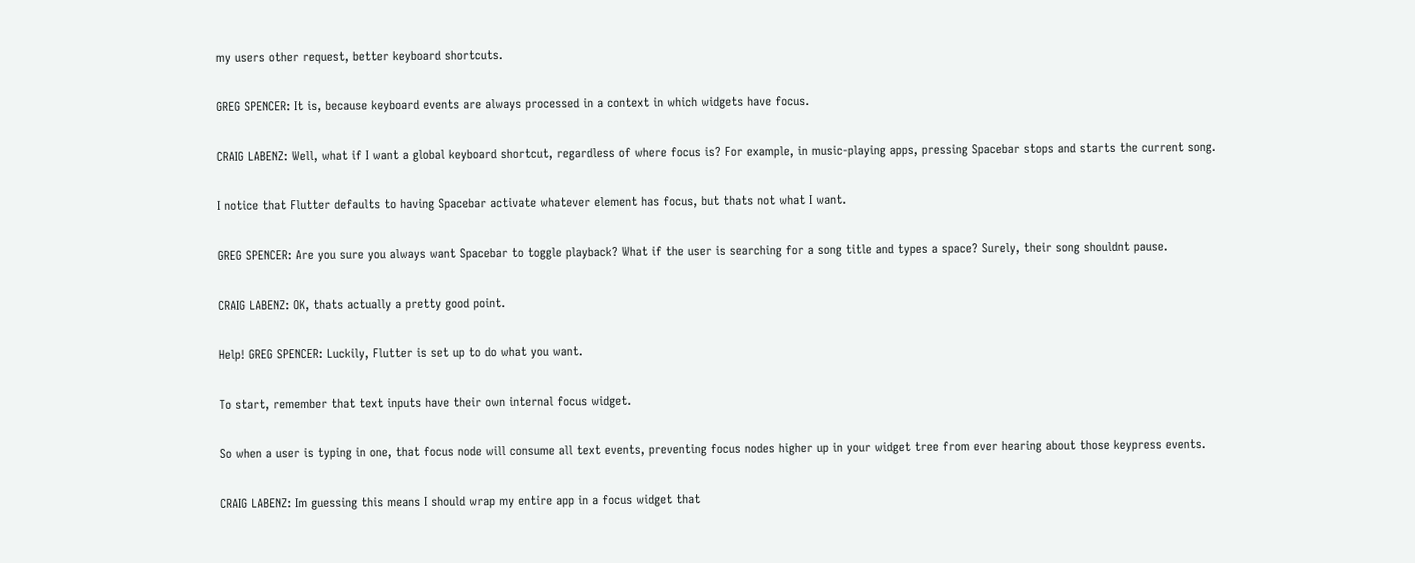my users other request, better keyboard shortcuts.

GREG SPENCER: It is, because keyboard events are always processed in a context in which widgets have focus.

CRAIG LABENZ: Well, what if I want a global keyboard shortcut, regardless of where focus is? For example, in music-playing apps, pressing Spacebar stops and starts the current song.

I notice that Flutter defaults to having Spacebar activate whatever element has focus, but thats not what I want.

GREG SPENCER: Are you sure you always want Spacebar to toggle playback? What if the user is searching for a song title and types a space? Surely, their song shouldnt pause.

CRAIG LABENZ: OK, thats actually a pretty good point.

Help! GREG SPENCER: Luckily, Flutter is set up to do what you want.

To start, remember that text inputs have their own internal focus widget.

So when a user is typing in one, that focus node will consume all text events, preventing focus nodes higher up in your widget tree from ever hearing about those keypress events.

CRAIG LABENZ: Im guessing this means I should wrap my entire app in a focus widget that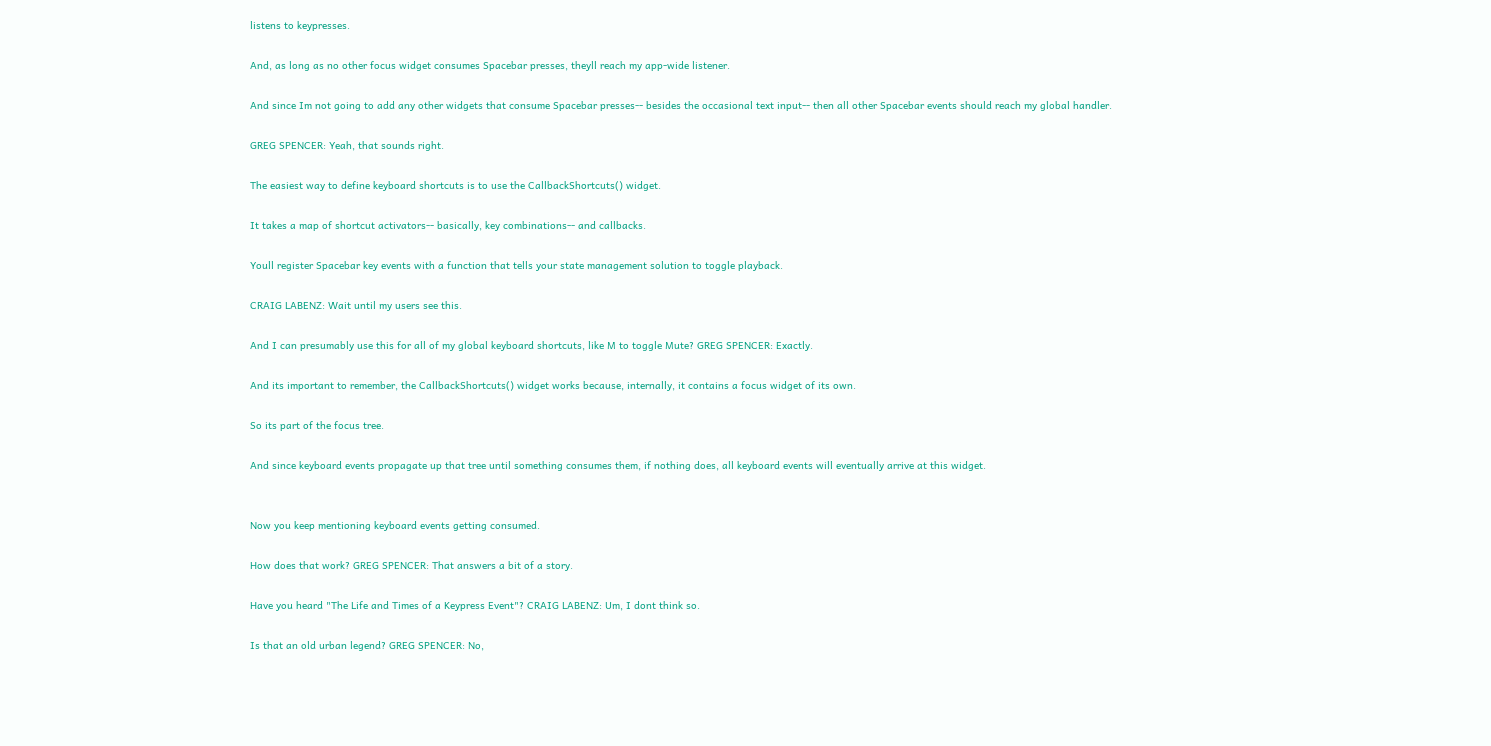listens to keypresses.

And, as long as no other focus widget consumes Spacebar presses, theyll reach my app-wide listener.

And since Im not going to add any other widgets that consume Spacebar presses-- besides the occasional text input-- then all other Spacebar events should reach my global handler.

GREG SPENCER: Yeah, that sounds right.

The easiest way to define keyboard shortcuts is to use the CallbackShortcuts() widget.

It takes a map of shortcut activators-- basically, key combinations-- and callbacks.

Youll register Spacebar key events with a function that tells your state management solution to toggle playback.

CRAIG LABENZ: Wait until my users see this.

And I can presumably use this for all of my global keyboard shortcuts, like M to toggle Mute? GREG SPENCER: Exactly.

And its important to remember, the CallbackShortcuts() widget works because, internally, it contains a focus widget of its own.

So its part of the focus tree.

And since keyboard events propagate up that tree until something consumes them, if nothing does, all keyboard events will eventually arrive at this widget.


Now you keep mentioning keyboard events getting consumed.

How does that work? GREG SPENCER: That answers a bit of a story.

Have you heard "The Life and Times of a Keypress Event"? CRAIG LABENZ: Um, I dont think so.

Is that an old urban legend? GREG SPENCER: No,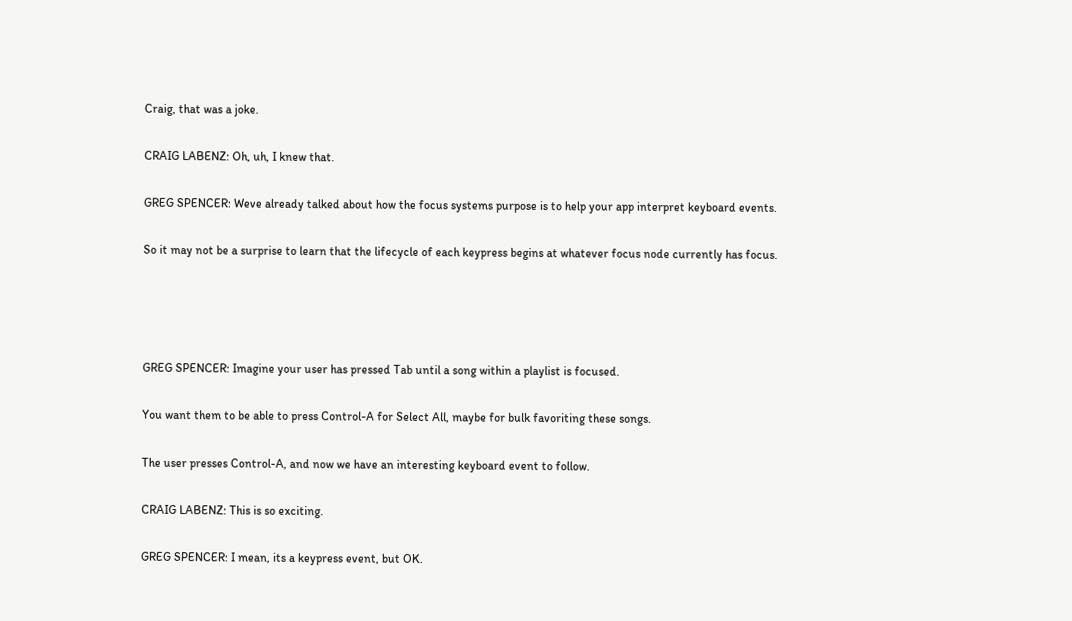Craig, that was a joke.

CRAIG LABENZ: Oh, uh, I knew that.

GREG SPENCER: Weve already talked about how the focus systems purpose is to help your app interpret keyboard events.

So it may not be a surprise to learn that the lifecycle of each keypress begins at whatever focus node currently has focus.




GREG SPENCER: Imagine your user has pressed Tab until a song within a playlist is focused.

You want them to be able to press Control-A for Select All, maybe for bulk favoriting these songs.

The user presses Control-A, and now we have an interesting keyboard event to follow.

CRAIG LABENZ: This is so exciting.

GREG SPENCER: I mean, its a keypress event, but OK.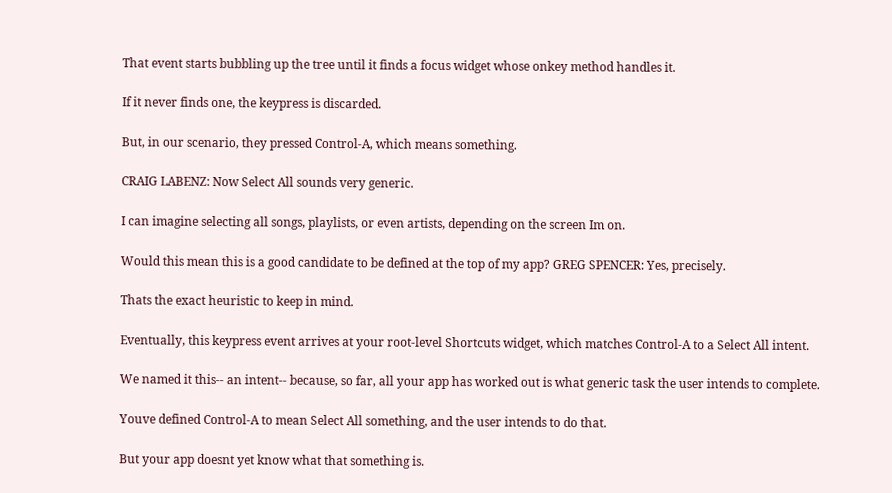That event starts bubbling up the tree until it finds a focus widget whose onkey method handles it.

If it never finds one, the keypress is discarded.

But, in our scenario, they pressed Control-A, which means something.

CRAIG LABENZ: Now Select All sounds very generic.

I can imagine selecting all songs, playlists, or even artists, depending on the screen Im on.

Would this mean this is a good candidate to be defined at the top of my app? GREG SPENCER: Yes, precisely.

Thats the exact heuristic to keep in mind.

Eventually, this keypress event arrives at your root-level Shortcuts widget, which matches Control-A to a Select All intent.

We named it this-- an intent-- because, so far, all your app has worked out is what generic task the user intends to complete.

Youve defined Control-A to mean Select All something, and the user intends to do that.

But your app doesnt yet know what that something is.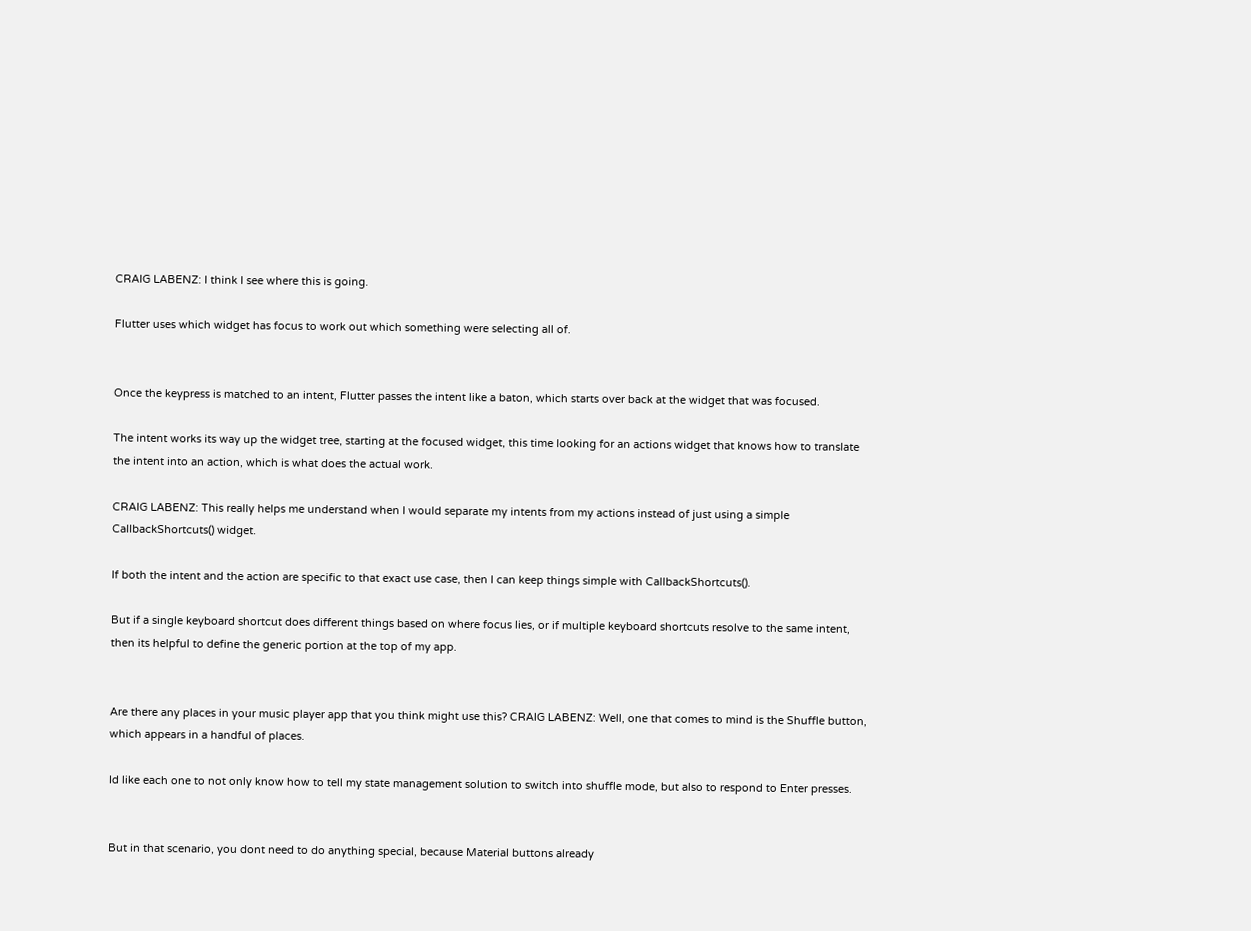CRAIG LABENZ: I think I see where this is going.

Flutter uses which widget has focus to work out which something were selecting all of.


Once the keypress is matched to an intent, Flutter passes the intent like a baton, which starts over back at the widget that was focused.

The intent works its way up the widget tree, starting at the focused widget, this time looking for an actions widget that knows how to translate the intent into an action, which is what does the actual work.

CRAIG LABENZ: This really helps me understand when I would separate my intents from my actions instead of just using a simple CallbackShortcuts() widget.

If both the intent and the action are specific to that exact use case, then I can keep things simple with CallbackShortcuts().

But if a single keyboard shortcut does different things based on where focus lies, or if multiple keyboard shortcuts resolve to the same intent, then its helpful to define the generic portion at the top of my app.


Are there any places in your music player app that you think might use this? CRAIG LABENZ: Well, one that comes to mind is the Shuffle button, which appears in a handful of places.

Id like each one to not only know how to tell my state management solution to switch into shuffle mode, but also to respond to Enter presses.


But in that scenario, you dont need to do anything special, because Material buttons already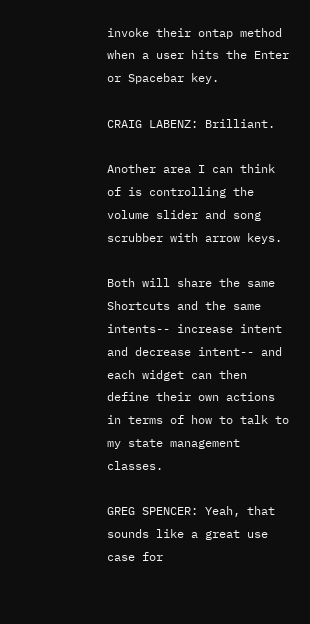invoke their ontap method when a user hits the Enter or Spacebar key.

CRAIG LABENZ: Brilliant.

Another area I can think of is controlling the volume slider and song scrubber with arrow keys.

Both will share the same Shortcuts and the same intents-- increase intent and decrease intent-- and each widget can then define their own actions in terms of how to talk to my state management classes.

GREG SPENCER: Yeah, that sounds like a great use case for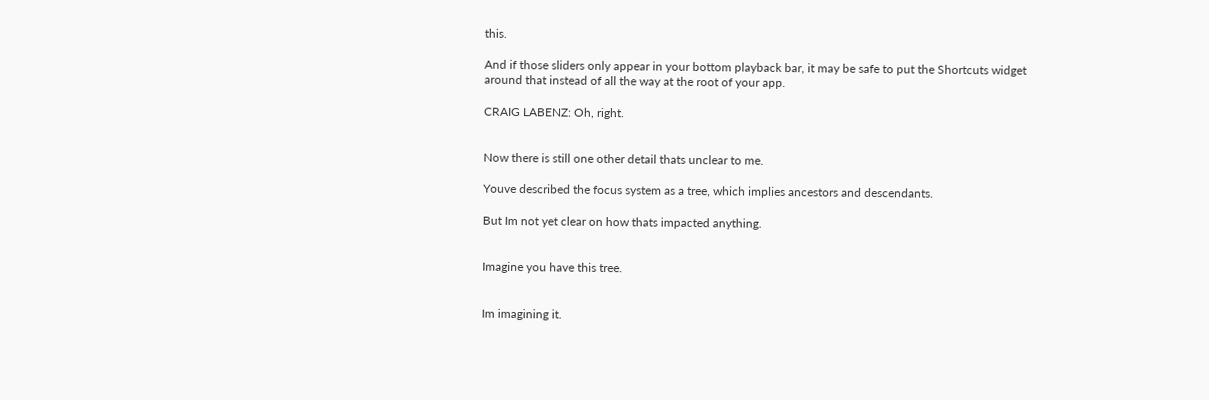this.

And if those sliders only appear in your bottom playback bar, it may be safe to put the Shortcuts widget around that instead of all the way at the root of your app.

CRAIG LABENZ: Oh, right.


Now there is still one other detail thats unclear to me.

Youve described the focus system as a tree, which implies ancestors and descendants.

But Im not yet clear on how thats impacted anything.


Imagine you have this tree.


Im imagining it.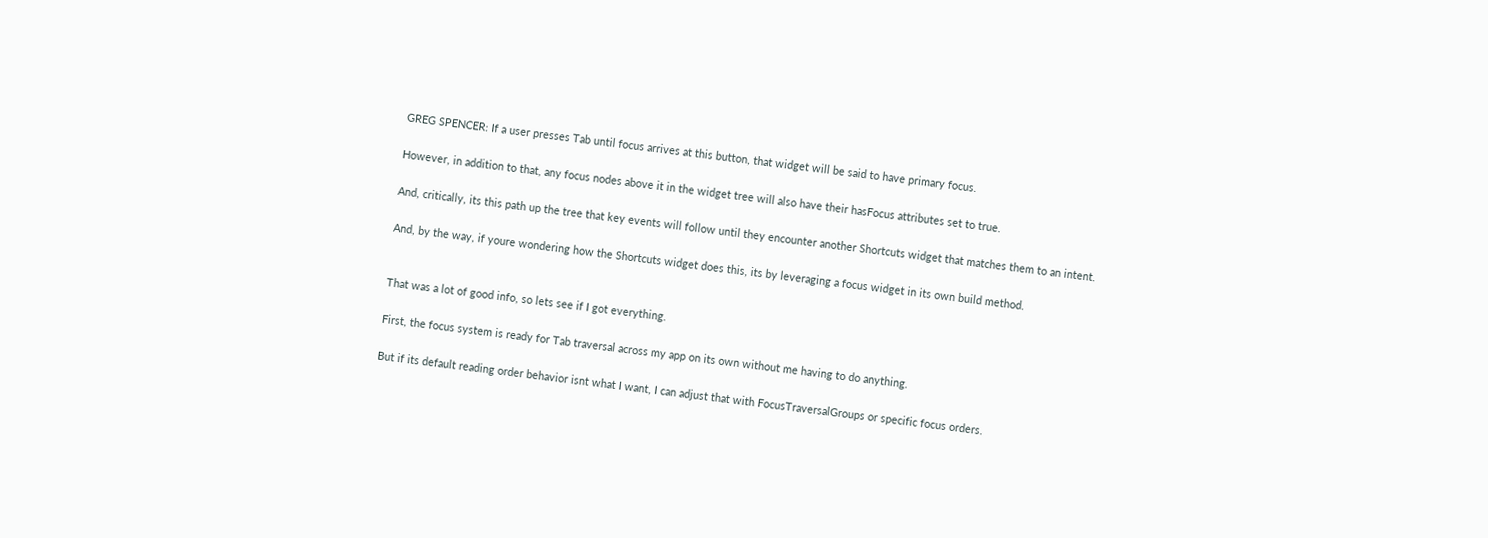GREG SPENCER: If a user presses Tab until focus arrives at this button, that widget will be said to have primary focus.

However, in addition to that, any focus nodes above it in the widget tree will also have their hasFocus attributes set to true.

And, critically, its this path up the tree that key events will follow until they encounter another Shortcuts widget that matches them to an intent.

And, by the way, if youre wondering how the Shortcuts widget does this, its by leveraging a focus widget in its own build method.


That was a lot of good info, so lets see if I got everything.

First, the focus system is ready for Tab traversal across my app on its own without me having to do anything.

But if its default reading order behavior isnt what I want, I can adjust that with FocusTraversalGroups or specific focus orders.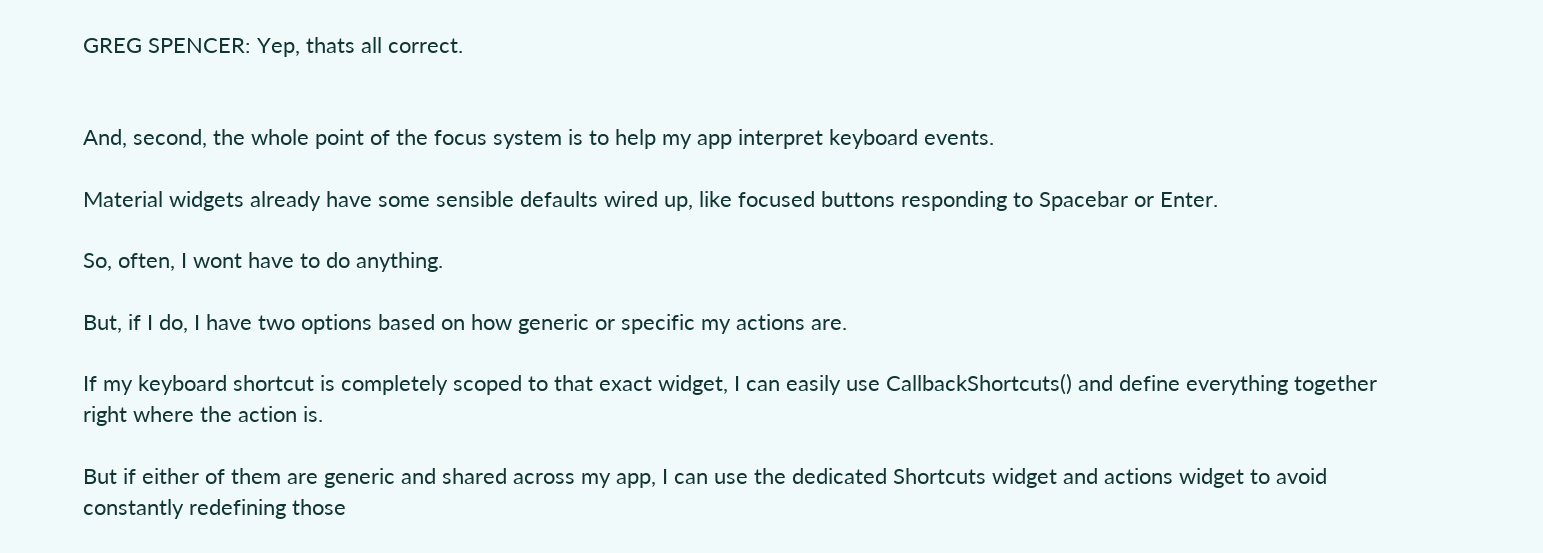GREG SPENCER: Yep, thats all correct.


And, second, the whole point of the focus system is to help my app interpret keyboard events.

Material widgets already have some sensible defaults wired up, like focused buttons responding to Spacebar or Enter.

So, often, I wont have to do anything.

But, if I do, I have two options based on how generic or specific my actions are.

If my keyboard shortcut is completely scoped to that exact widget, I can easily use CallbackShortcuts() and define everything together right where the action is.

But if either of them are generic and shared across my app, I can use the dedicated Shortcuts widget and actions widget to avoid constantly redefining those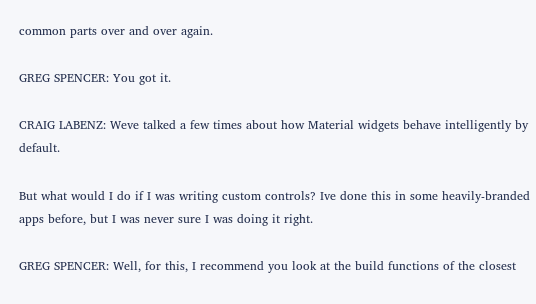common parts over and over again.

GREG SPENCER: You got it.

CRAIG LABENZ: Weve talked a few times about how Material widgets behave intelligently by default.

But what would I do if I was writing custom controls? Ive done this in some heavily-branded apps before, but I was never sure I was doing it right.

GREG SPENCER: Well, for this, I recommend you look at the build functions of the closest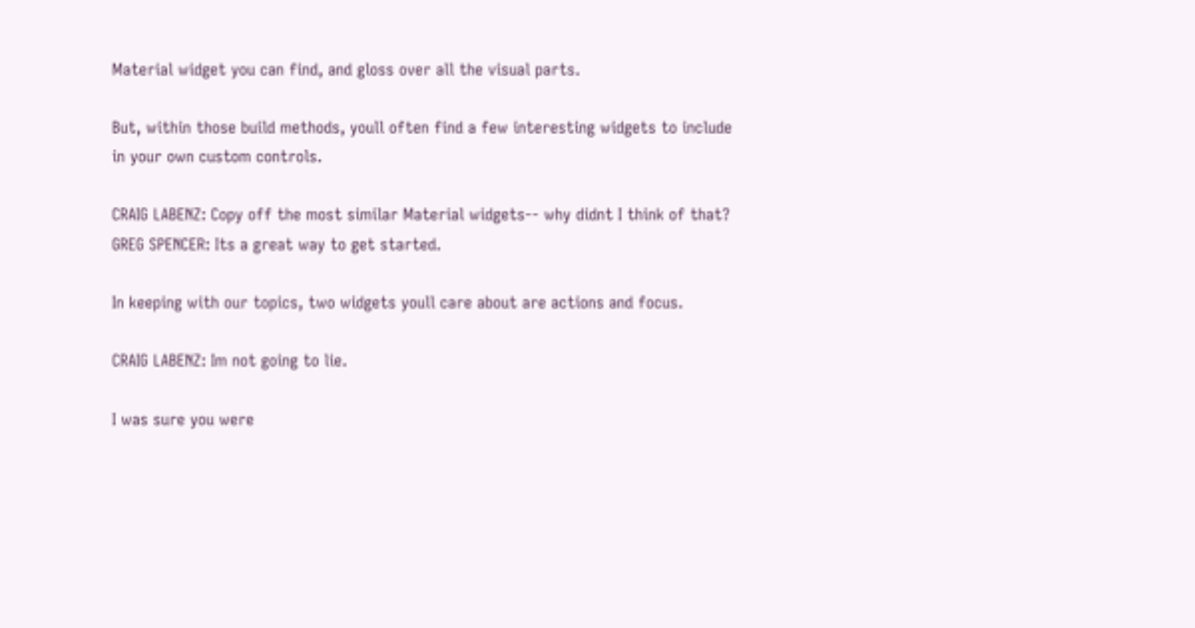Material widget you can find, and gloss over all the visual parts.

But, within those build methods, youll often find a few interesting widgets to include in your own custom controls.

CRAIG LABENZ: Copy off the most similar Material widgets-- why didnt I think of that? GREG SPENCER: Its a great way to get started.

In keeping with our topics, two widgets youll care about are actions and focus.

CRAIG LABENZ: Im not going to lie.

I was sure you were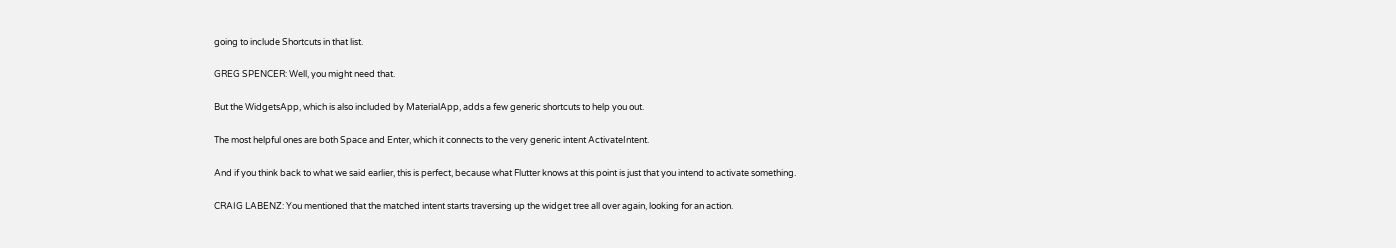going to include Shortcuts in that list.

GREG SPENCER: Well, you might need that.

But the WidgetsApp, which is also included by MaterialApp, adds a few generic shortcuts to help you out.

The most helpful ones are both Space and Enter, which it connects to the very generic intent ActivateIntent.

And if you think back to what we said earlier, this is perfect, because what Flutter knows at this point is just that you intend to activate something.

CRAIG LABENZ: You mentioned that the matched intent starts traversing up the widget tree all over again, looking for an action.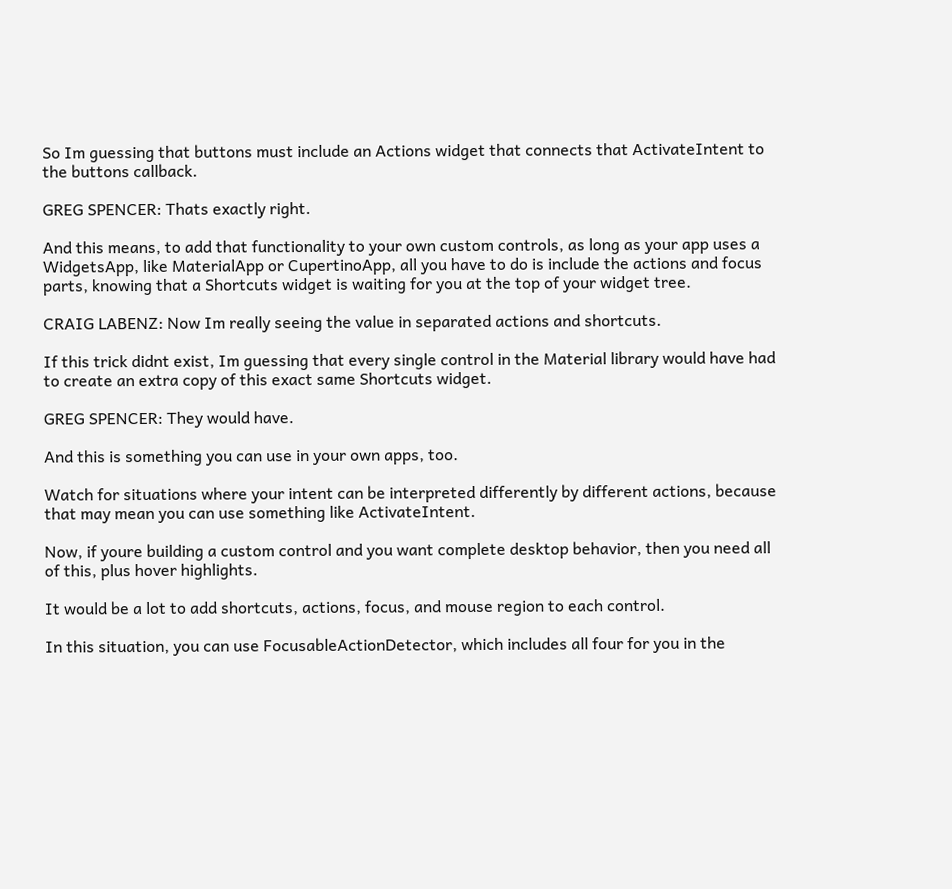So Im guessing that buttons must include an Actions widget that connects that ActivateIntent to the buttons callback.

GREG SPENCER: Thats exactly right.

And this means, to add that functionality to your own custom controls, as long as your app uses a WidgetsApp, like MaterialApp or CupertinoApp, all you have to do is include the actions and focus parts, knowing that a Shortcuts widget is waiting for you at the top of your widget tree.

CRAIG LABENZ: Now Im really seeing the value in separated actions and shortcuts.

If this trick didnt exist, Im guessing that every single control in the Material library would have had to create an extra copy of this exact same Shortcuts widget.

GREG SPENCER: They would have.

And this is something you can use in your own apps, too.

Watch for situations where your intent can be interpreted differently by different actions, because that may mean you can use something like ActivateIntent.

Now, if youre building a custom control and you want complete desktop behavior, then you need all of this, plus hover highlights.

It would be a lot to add shortcuts, actions, focus, and mouse region to each control.

In this situation, you can use FocusableActionDetector, which includes all four for you in the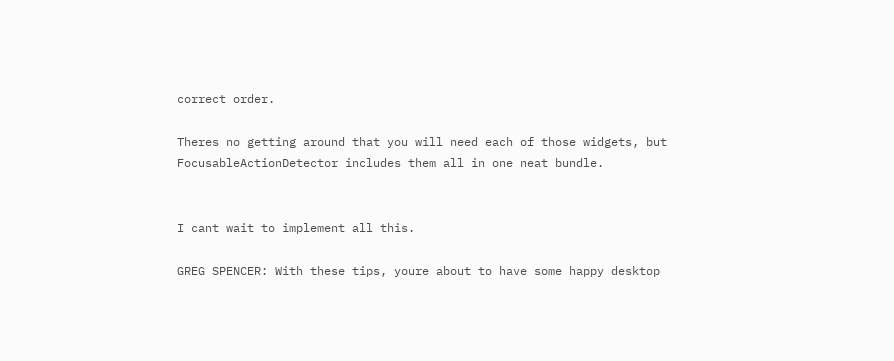correct order.

Theres no getting around that you will need each of those widgets, but FocusableActionDetector includes them all in one neat bundle.


I cant wait to implement all this.

GREG SPENCER: With these tips, youre about to have some happy desktop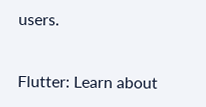users.


Flutter: Learn about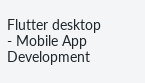Flutter desktop - Mobile App Development